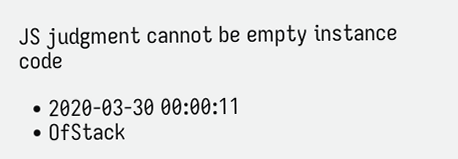JS judgment cannot be empty instance code

  • 2020-03-30 00:00:11
  • OfStack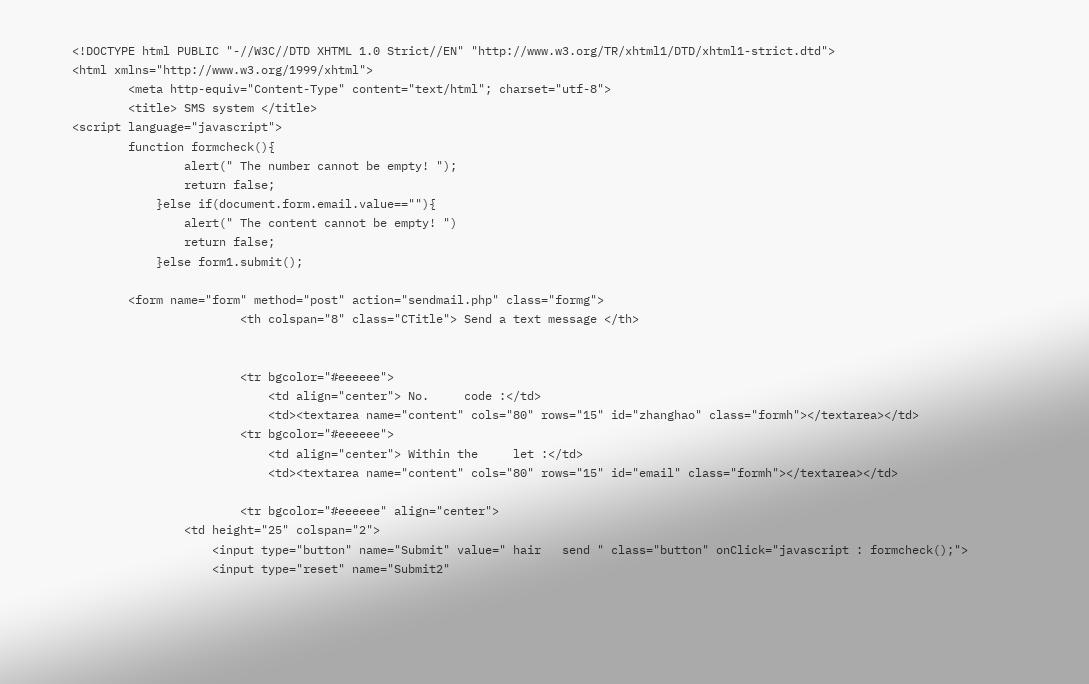<!DOCTYPE html PUBLIC "-//W3C//DTD XHTML 1.0 Strict//EN" "http://www.w3.org/TR/xhtml1/DTD/xhtml1-strict.dtd">
<html xmlns="http://www.w3.org/1999/xhtml">
        <meta http-equiv="Content-Type" content="text/html"; charset="utf-8">
        <title> SMS system </title>
<script language="javascript">
        function formcheck(){
                alert(" The number cannot be empty! ");
                return false;
            }else if(document.form.email.value==""){
                alert(" The content cannot be empty! ")
                return false;
            }else form1.submit();

        <form name="form" method="post" action="sendmail.php" class="formg">
                        <th colspan="8" class="CTitle"> Send a text message </th>


                        <tr bgcolor="#eeeeee">
                            <td align="center"> No.     code :</td>
                            <td><textarea name="content" cols="80" rows="15" id="zhanghao" class="formh"></textarea></td>
                        <tr bgcolor="#eeeeee">
                            <td align="center"> Within the     let :</td>
                            <td><textarea name="content" cols="80" rows="15" id="email" class="formh"></textarea></td>

                        <tr bgcolor="#eeeeee" align="center">
                <td height="25" colspan="2">
                    <input type="button" name="Submit" value=" hair   send " class="button" onClick="javascript : formcheck();">
                    <input type="reset" name="Submit2"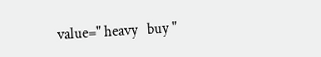value=" heavy   buy "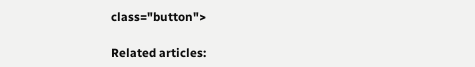class="button">

Related articles: